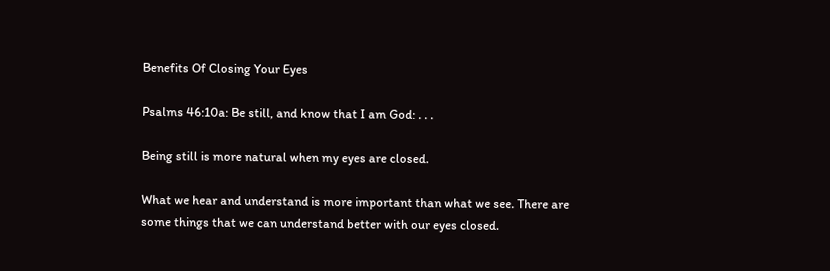Benefits Of Closing Your Eyes

Psalms 46:10a: Be still, and know that I am God: . . .

Being still is more natural when my eyes are closed.

What we hear and understand is more important than what we see. There are some things that we can understand better with our eyes closed.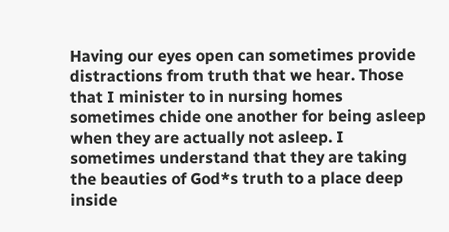Having our eyes open can sometimes provide distractions from truth that we hear. Those that I minister to in nursing homes sometimes chide one another for being asleep when they are actually not asleep. I sometimes understand that they are taking the beauties of God*s truth to a place deep inside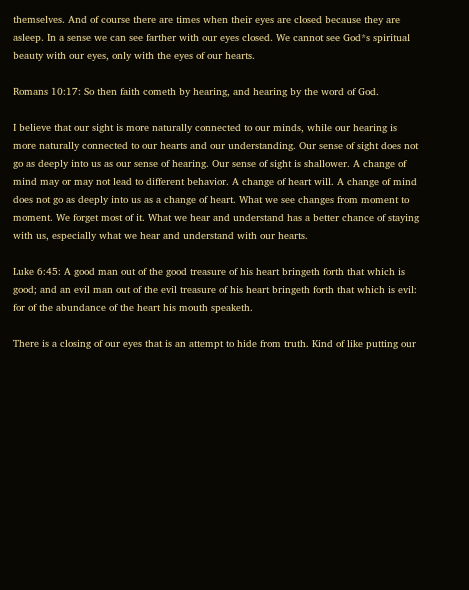themselves. And of course there are times when their eyes are closed because they are asleep. In a sense we can see farther with our eyes closed. We cannot see God*s spiritual beauty with our eyes, only with the eyes of our hearts.

Romans 10:17: So then faith cometh by hearing, and hearing by the word of God.

I believe that our sight is more naturally connected to our minds, while our hearing is more naturally connected to our hearts and our understanding. Our sense of sight does not go as deeply into us as our sense of hearing. Our sense of sight is shallower. A change of mind may or may not lead to different behavior. A change of heart will. A change of mind does not go as deeply into us as a change of heart. What we see changes from moment to moment. We forget most of it. What we hear and understand has a better chance of staying with us, especially what we hear and understand with our hearts.

Luke 6:45: A good man out of the good treasure of his heart bringeth forth that which is good; and an evil man out of the evil treasure of his heart bringeth forth that which is evil: for of the abundance of the heart his mouth speaketh.

There is a closing of our eyes that is an attempt to hide from truth. Kind of like putting our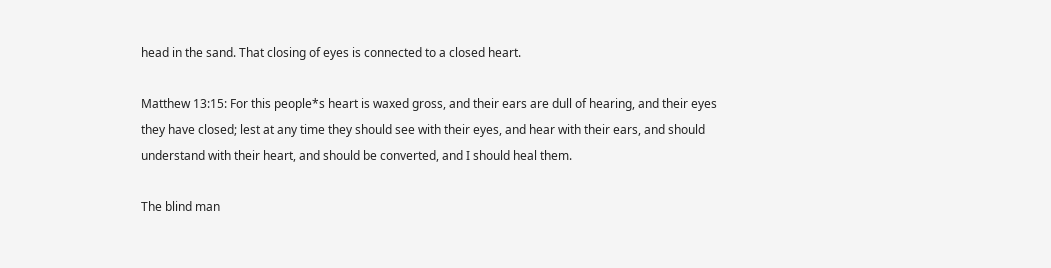head in the sand. That closing of eyes is connected to a closed heart.

Matthew 13:15: For this people*s heart is waxed gross, and their ears are dull of hearing, and their eyes they have closed; lest at any time they should see with their eyes, and hear with their ears, and should understand with their heart, and should be converted, and I should heal them.

The blind man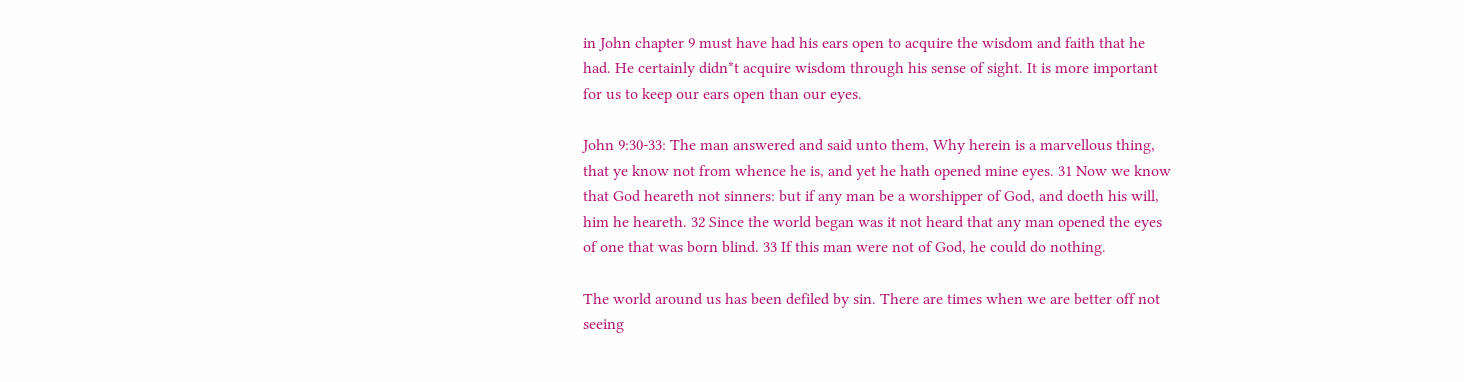in John chapter 9 must have had his ears open to acquire the wisdom and faith that he had. He certainly didn*t acquire wisdom through his sense of sight. It is more important for us to keep our ears open than our eyes.

John 9:30-33: The man answered and said unto them, Why herein is a marvellous thing, that ye know not from whence he is, and yet he hath opened mine eyes. 31 Now we know that God heareth not sinners: but if any man be a worshipper of God, and doeth his will, him he heareth. 32 Since the world began was it not heard that any man opened the eyes of one that was born blind. 33 If this man were not of God, he could do nothing.

The world around us has been defiled by sin. There are times when we are better off not seeing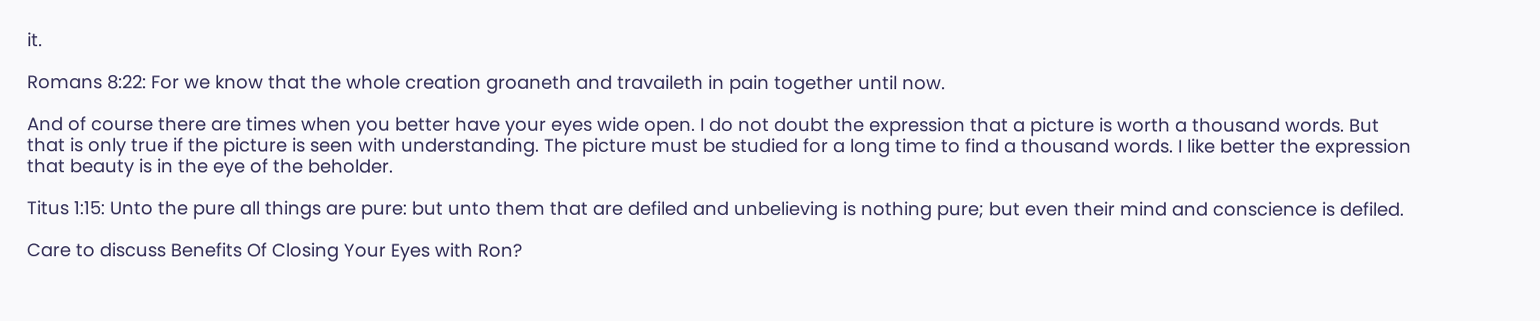it.

Romans 8:22: For we know that the whole creation groaneth and travaileth in pain together until now.

And of course there are times when you better have your eyes wide open. I do not doubt the expression that a picture is worth a thousand words. But that is only true if the picture is seen with understanding. The picture must be studied for a long time to find a thousand words. I like better the expression that beauty is in the eye of the beholder.

Titus 1:15: Unto the pure all things are pure: but unto them that are defiled and unbelieving is nothing pure; but even their mind and conscience is defiled.

Care to discuss Benefits Of Closing Your Eyes with Ron?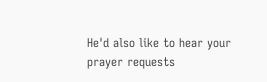He'd also like to hear your prayer requests